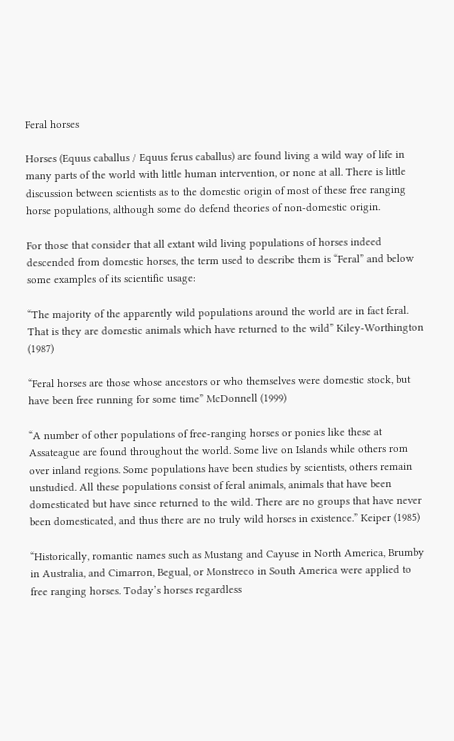Feral horses

Horses (Equus caballus / Equus ferus caballus) are found living a wild way of life in many parts of the world with little human intervention, or none at all. There is little discussion between scientists as to the domestic origin of most of these free ranging horse populations, although some do defend theories of non-domestic origin.

For those that consider that all extant wild living populations of horses indeed descended from domestic horses, the term used to describe them is “Feral” and below some examples of its scientific usage:

“The majority of the apparently wild populations around the world are in fact feral. That is they are domestic animals which have returned to the wild” Kiley-Worthington (1987)

“Feral horses are those whose ancestors or who themselves were domestic stock, but have been free running for some time” McDonnell (1999)

“A number of other populations of free-ranging horses or ponies like these at Assateague are found throughout the world. Some live on Islands while others rom over inland regions. Some populations have been studies by scientists, others remain unstudied. All these populations consist of feral animals, animals that have been domesticated but have since returned to the wild. There are no groups that have never been domesticated, and thus there are no truly wild horses in existence.” Keiper (1985)

“Historically, romantic names such as Mustang and Cayuse in North America, Brumby in Australia, and Cimarron, Begual, or Monstreco in South America were applied to free ranging horses. Today’s horses regardless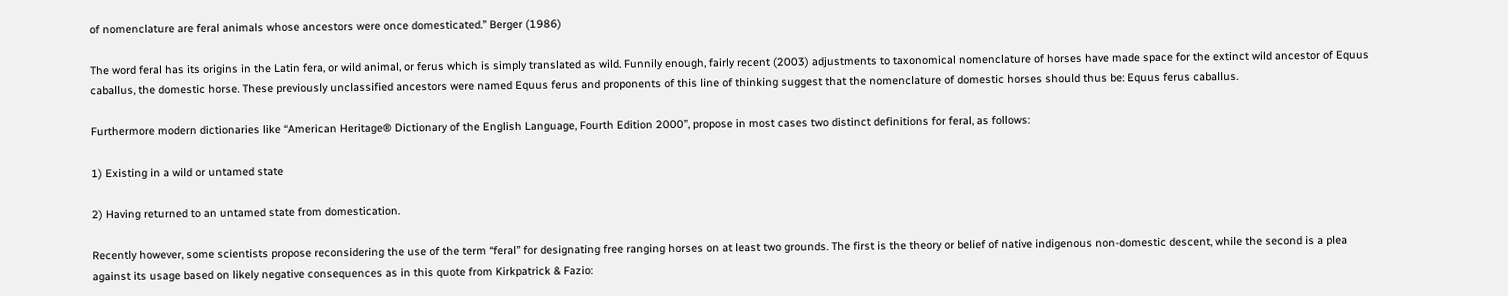of nomenclature are feral animals whose ancestors were once domesticated.” Berger (1986)

The word feral has its origins in the Latin fera, or wild animal, or ferus which is simply translated as wild. Funnily enough, fairly recent (2003) adjustments to taxonomical nomenclature of horses have made space for the extinct wild ancestor of Equus caballus, the domestic horse. These previously unclassified ancestors were named Equus ferus and proponents of this line of thinking suggest that the nomenclature of domestic horses should thus be: Equus ferus caballus.

Furthermore modern dictionaries like “American Heritage® Dictionary of the English Language, Fourth Edition 2000”, propose in most cases two distinct definitions for feral, as follows:

1) Existing in a wild or untamed state

2) Having returned to an untamed state from domestication.

Recently however, some scientists propose reconsidering the use of the term “feral” for designating free ranging horses on at least two grounds. The first is the theory or belief of native indigenous non-domestic descent, while the second is a plea against its usage based on likely negative consequences as in this quote from Kirkpatrick & Fazio: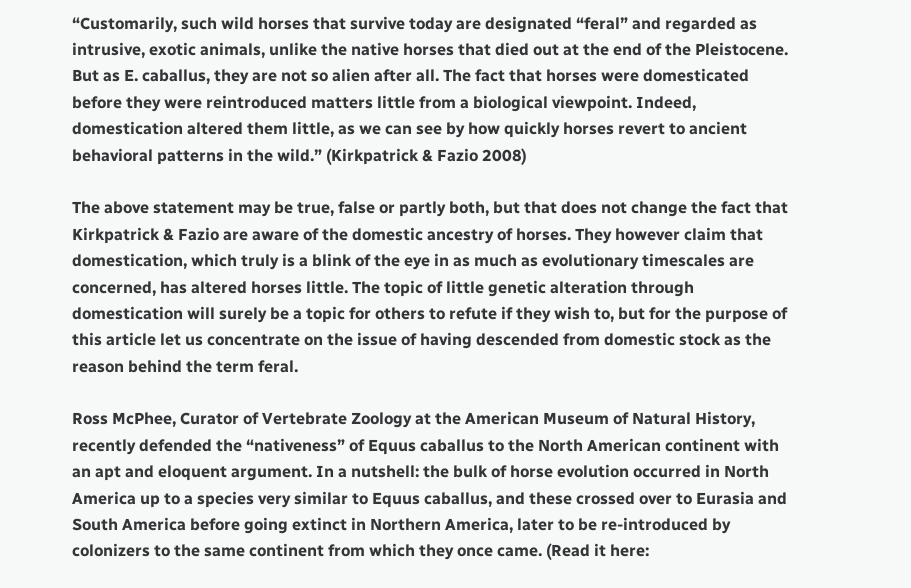“Customarily, such wild horses that survive today are designated “feral” and regarded as intrusive, exotic animals, unlike the native horses that died out at the end of the Pleistocene. But as E. caballus, they are not so alien after all. The fact that horses were domesticated before they were reintroduced matters little from a biological viewpoint. Indeed, domestication altered them little, as we can see by how quickly horses revert to ancient behavioral patterns in the wild.” (Kirkpatrick & Fazio 2008)

The above statement may be true, false or partly both, but that does not change the fact that Kirkpatrick & Fazio are aware of the domestic ancestry of horses. They however claim that domestication, which truly is a blink of the eye in as much as evolutionary timescales are concerned, has altered horses little. The topic of little genetic alteration through domestication will surely be a topic for others to refute if they wish to, but for the purpose of this article let us concentrate on the issue of having descended from domestic stock as the reason behind the term feral.

Ross McPhee, Curator of Vertebrate Zoology at the American Museum of Natural History, recently defended the “nativeness” of Equus caballus to the North American continent with an apt and eloquent argument. In a nutshell: the bulk of horse evolution occurred in North America up to a species very similar to Equus caballus, and these crossed over to Eurasia and South America before going extinct in Northern America, later to be re-introduced by colonizers to the same continent from which they once came. (Read it here: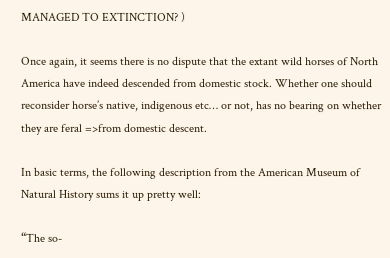MANAGED TO EXTINCTION? )

Once again, it seems there is no dispute that the extant wild horses of North America have indeed descended from domestic stock. Whether one should reconsider horse’s native, indigenous etc… or not, has no bearing on whether they are feral =>from domestic descent.

In basic terms, the following description from the American Museum of Natural History sums it up pretty well:

“The so-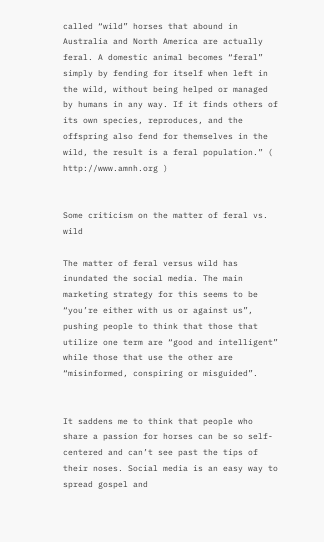called “wild” horses that abound in Australia and North America are actually feral. A domestic animal becomes “feral” simply by fending for itself when left in the wild, without being helped or managed by humans in any way. If it finds others of its own species, reproduces, and the offspring also fend for themselves in the wild, the result is a feral population.” ( http://www.amnh.org )


Some criticism on the matter of feral vs. wild

The matter of feral versus wild has inundated the social media. The main marketing strategy for this seems to be “you’re either with us or against us”, pushing people to think that those that utilize one term are “good and intelligent” while those that use the other are “misinformed, conspiring or misguided”.


It saddens me to think that people who share a passion for horses can be so self-centered and can’t see past the tips of their noses. Social media is an easy way to spread gospel and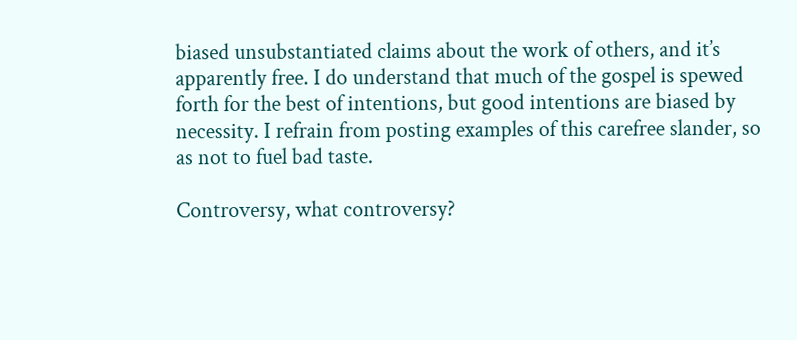biased unsubstantiated claims about the work of others, and it’s apparently free. I do understand that much of the gospel is spewed forth for the best of intentions, but good intentions are biased by necessity. I refrain from posting examples of this carefree slander, so as not to fuel bad taste.

Controversy, what controversy?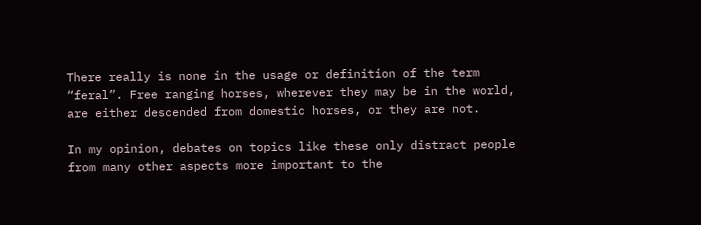There really is none in the usage or definition of the term “feral”. Free ranging horses, wherever they may be in the world, are either descended from domestic horses, or they are not.

In my opinion, debates on topics like these only distract people from many other aspects more important to the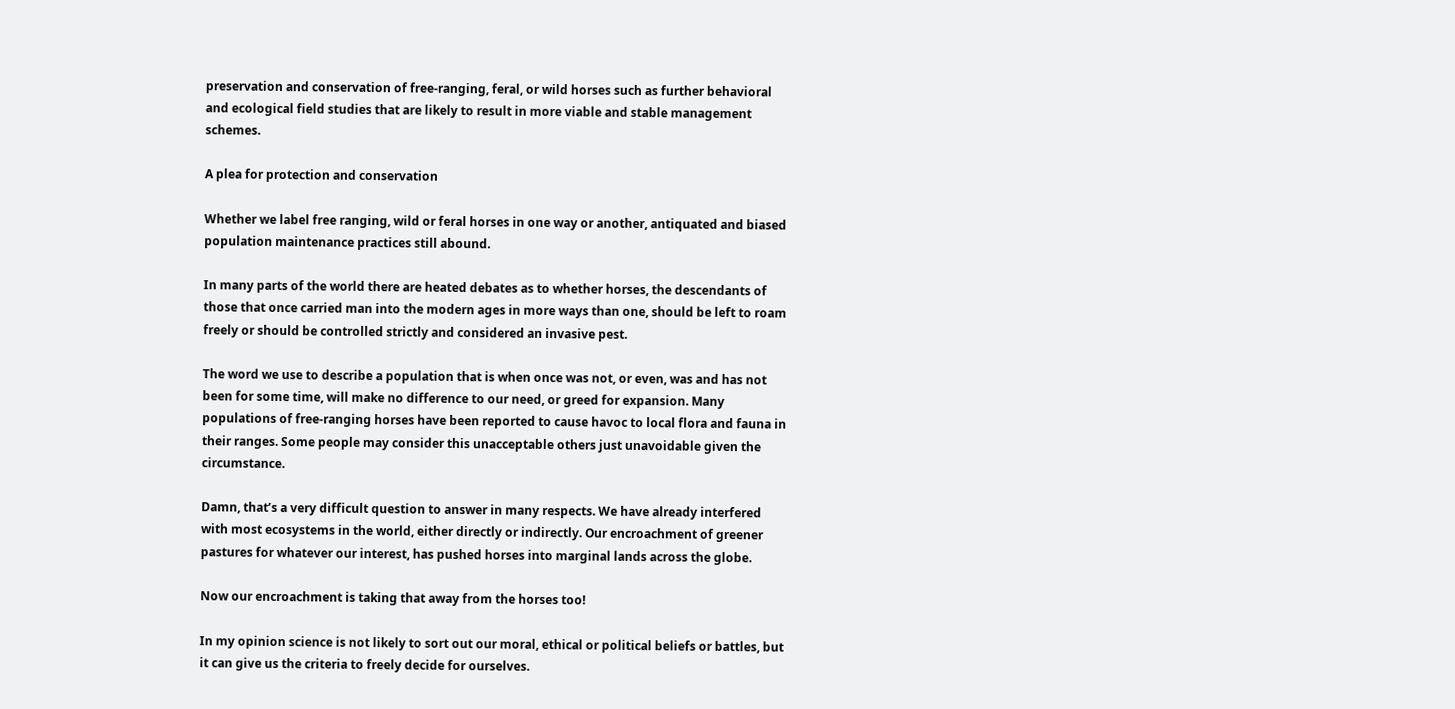preservation and conservation of free-ranging, feral, or wild horses such as further behavioral and ecological field studies that are likely to result in more viable and stable management schemes.

A plea for protection and conservation

Whether we label free ranging, wild or feral horses in one way or another, antiquated and biased population maintenance practices still abound.

In many parts of the world there are heated debates as to whether horses, the descendants of those that once carried man into the modern ages in more ways than one, should be left to roam freely or should be controlled strictly and considered an invasive pest.

The word we use to describe a population that is when once was not, or even, was and has not been for some time, will make no difference to our need, or greed for expansion. Many populations of free-ranging horses have been reported to cause havoc to local flora and fauna in their ranges. Some people may consider this unacceptable others just unavoidable given the circumstance.

Damn, that’s a very difficult question to answer in many respects. We have already interfered with most ecosystems in the world, either directly or indirectly. Our encroachment of greener pastures for whatever our interest, has pushed horses into marginal lands across the globe.

Now our encroachment is taking that away from the horses too!

In my opinion science is not likely to sort out our moral, ethical or political beliefs or battles, but it can give us the criteria to freely decide for ourselves.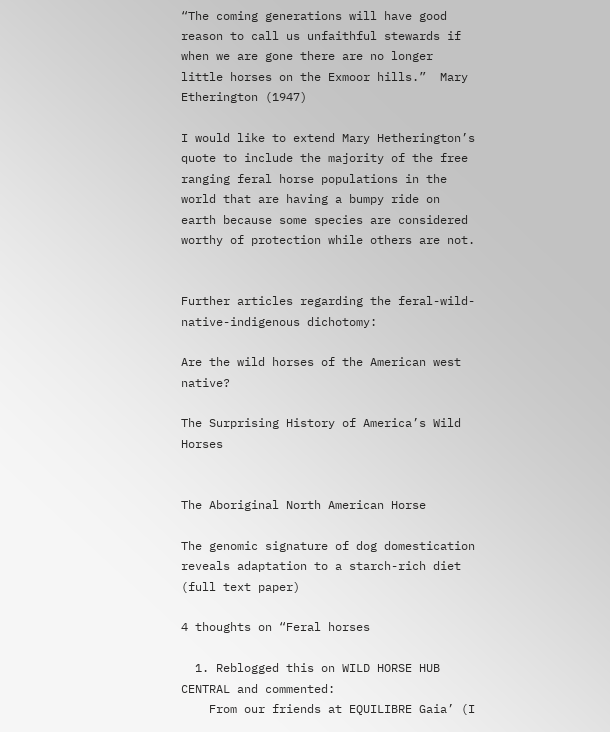“The coming generations will have good reason to call us unfaithful stewards if when we are gone there are no longer little horses on the Exmoor hills.”  Mary Etherington (1947)

I would like to extend Mary Hetherington’s quote to include the majority of the free ranging feral horse populations in the world that are having a bumpy ride on earth because some species are considered worthy of protection while others are not.


Further articles regarding the feral-wild-native-indigenous dichotomy:

Are the wild horses of the American west native?

The Surprising History of America’s Wild Horses


The Aboriginal North American Horse

The genomic signature of dog domestication reveals adaptation to a starch-rich diet (full text paper)

4 thoughts on “Feral horses

  1. Reblogged this on WILD HORSE HUB CENTRAL and commented:
    From our friends at EQUILIBRE Gaia’ (I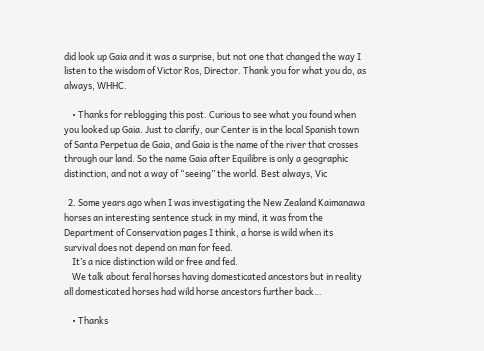did look up Gaia and it was a surprise, but not one that changed the way I listen to the wisdom of Victor Ros, Director. Thank you for what you do, as always, WHHC.

    • Thanks for reblogging this post. Curious to see what you found when you looked up Gaia. Just to clarify, our Center is in the local Spanish town of Santa Perpetua de Gaia, and Gaia is the name of the river that crosses through our land. So the name Gaia after Equilibre is only a geographic distinction, and not a way of “seeing” the world. Best always, Vic

  2. Some years ago when I was investigating the New Zealand Kaimanawa horses an interesting sentence stuck in my mind, it was from the Department of Conservation pages I think, a horse is wild when its survival does not depend on man for feed.
    It’s a nice distinction wild or free and fed.
    We talk about feral horses having domesticated ancestors but in reality all domesticated horses had wild horse ancestors further back…

    • Thanks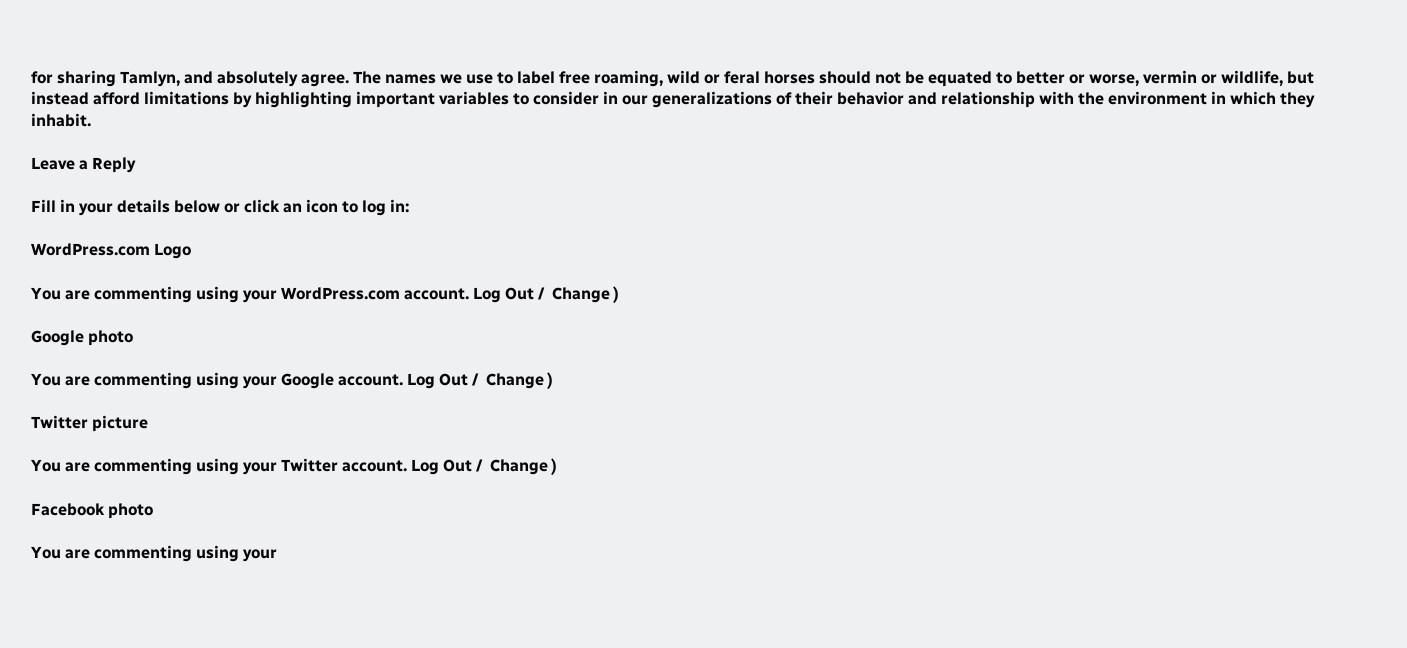for sharing Tamlyn, and absolutely agree. The names we use to label free roaming, wild or feral horses should not be equated to better or worse, vermin or wildlife, but instead afford limitations by highlighting important variables to consider in our generalizations of their behavior and relationship with the environment in which they inhabit.

Leave a Reply

Fill in your details below or click an icon to log in:

WordPress.com Logo

You are commenting using your WordPress.com account. Log Out /  Change )

Google photo

You are commenting using your Google account. Log Out /  Change )

Twitter picture

You are commenting using your Twitter account. Log Out /  Change )

Facebook photo

You are commenting using your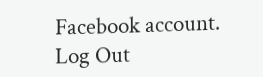Facebook account. Log Out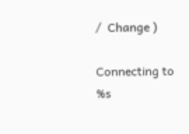/  Change )

Connecting to %s